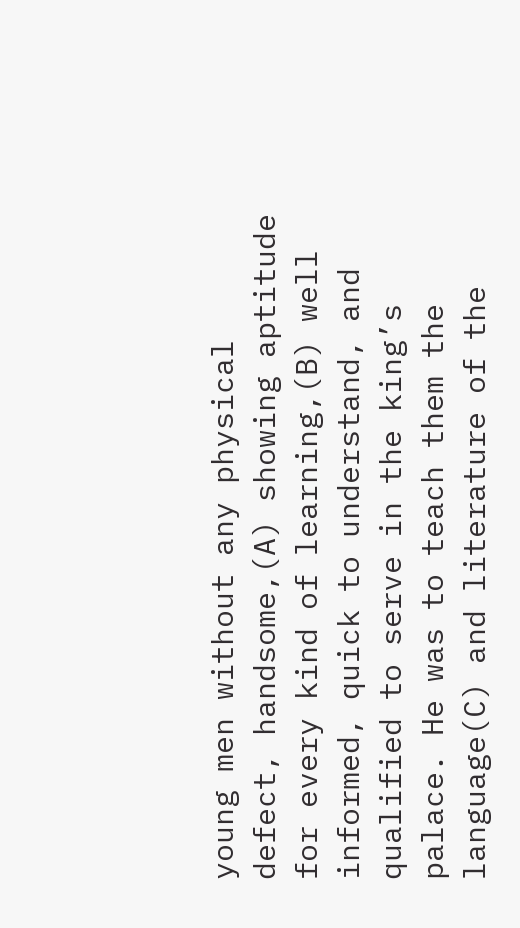young men without any physical defect, handsome,(A) showing aptitude for every kind of learning,(B) well informed, quick to understand, and qualified to serve in the king’s palace. He was to teach them the language(C) and literature of the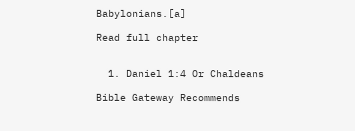Babylonians.[a]

Read full chapter


  1. Daniel 1:4 Or Chaldeans

Bible Gateway Recommends